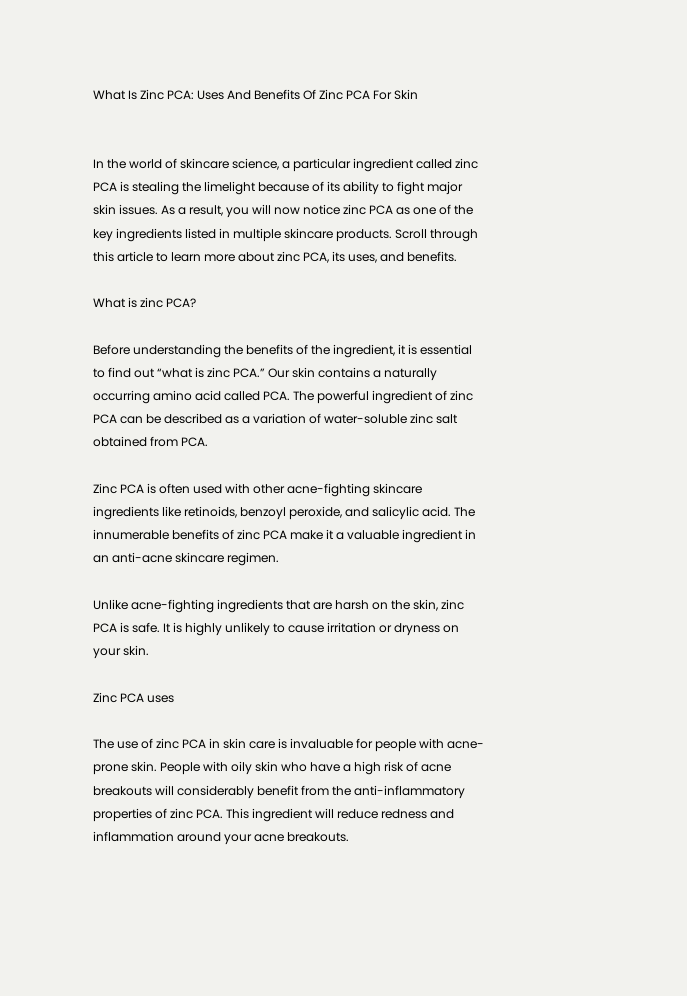What Is Zinc PCA: Uses And Benefits Of Zinc PCA For Skin


In the world of skincare science, a particular ingredient called zinc PCA is stealing the limelight because of its ability to fight major skin issues. As a result, you will now notice zinc PCA as one of the key ingredients listed in multiple skincare products. Scroll through this article to learn more about zinc PCA, its uses, and benefits.

What is zinc PCA?

Before understanding the benefits of the ingredient, it is essential to find out “what is zinc PCA.” Our skin contains a naturally occurring amino acid called PCA. The powerful ingredient of zinc PCA can be described as a variation of water-soluble zinc salt obtained from PCA.

Zinc PCA is often used with other acne-fighting skincare ingredients like retinoids, benzoyl peroxide, and salicylic acid. The innumerable benefits of zinc PCA make it a valuable ingredient in an anti-acne skincare regimen.

Unlike acne-fighting ingredients that are harsh on the skin, zinc PCA is safe. It is highly unlikely to cause irritation or dryness on your skin.

Zinc PCA uses

The use of zinc PCA in skin care is invaluable for people with acne-prone skin. People with oily skin who have a high risk of acne breakouts will considerably benefit from the anti-inflammatory properties of zinc PCA. This ingredient will reduce redness and inflammation around your acne breakouts.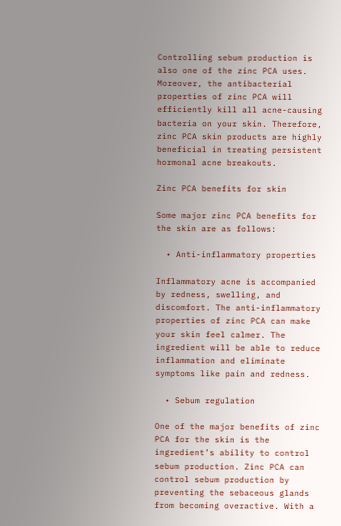Controlling sebum production is also one of the zinc PCA uses. Moreover, the antibacterial properties of zinc PCA will efficiently kill all acne-causing bacteria on your skin. Therefore, zinc PCA skin products are highly beneficial in treating persistent hormonal acne breakouts.

Zinc PCA benefits for skin

Some major zinc PCA benefits for the skin are as follows:

  • Anti-inflammatory properties

Inflammatory acne is accompanied by redness, swelling, and discomfort. The anti-inflammatory properties of zinc PCA can make your skin feel calmer. The ingredient will be able to reduce inflammation and eliminate symptoms like pain and redness.

  • Sebum regulation

One of the major benefits of zinc PCA for the skin is the ingredient’s ability to control sebum production. Zinc PCA can control sebum production by preventing the sebaceous glands from becoming overactive. With a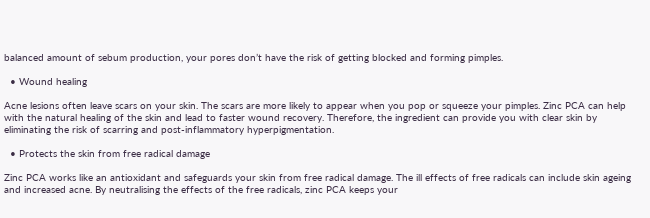balanced amount of sebum production, your pores don’t have the risk of getting blocked and forming pimples.

  • Wound healing

Acne lesions often leave scars on your skin. The scars are more likely to appear when you pop or squeeze your pimples. Zinc PCA can help with the natural healing of the skin and lead to faster wound recovery. Therefore, the ingredient can provide you with clear skin by eliminating the risk of scarring and post-inflammatory hyperpigmentation.

  • Protects the skin from free radical damage

Zinc PCA works like an antioxidant and safeguards your skin from free radical damage. The ill effects of free radicals can include skin ageing and increased acne. By neutralising the effects of the free radicals, zinc PCA keeps your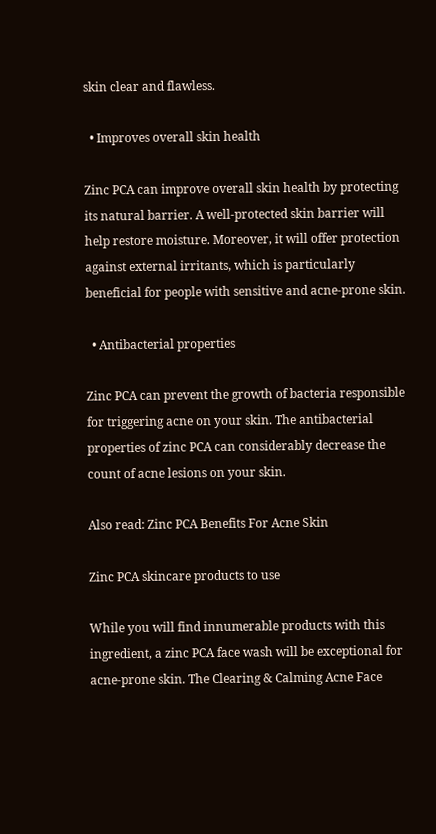skin clear and flawless.

  • Improves overall skin health

Zinc PCA can improve overall skin health by protecting its natural barrier. A well-protected skin barrier will help restore moisture. Moreover, it will offer protection against external irritants, which is particularly beneficial for people with sensitive and acne-prone skin.

  • Antibacterial properties

Zinc PCA can prevent the growth of bacteria responsible for triggering acne on your skin. The antibacterial properties of zinc PCA can considerably decrease the count of acne lesions on your skin.

Also read: Zinc PCA Benefits For Acne Skin

Zinc PCA skincare products to use

While you will find innumerable products with this ingredient, a zinc PCA face wash will be exceptional for acne-prone skin. The Clearing & Calming Acne Face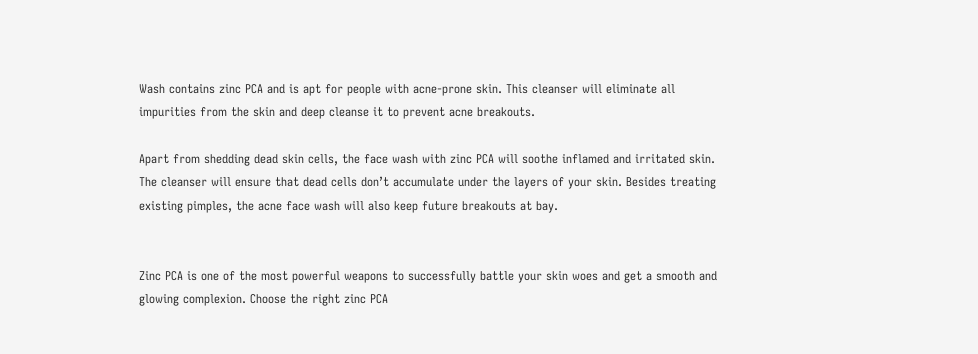Wash contains zinc PCA and is apt for people with acne-prone skin. This cleanser will eliminate all impurities from the skin and deep cleanse it to prevent acne breakouts.

Apart from shedding dead skin cells, the face wash with zinc PCA will soothe inflamed and irritated skin. The cleanser will ensure that dead cells don’t accumulate under the layers of your skin. Besides treating existing pimples, the acne face wash will also keep future breakouts at bay.


Zinc PCA is one of the most powerful weapons to successfully battle your skin woes and get a smooth and glowing complexion. Choose the right zinc PCA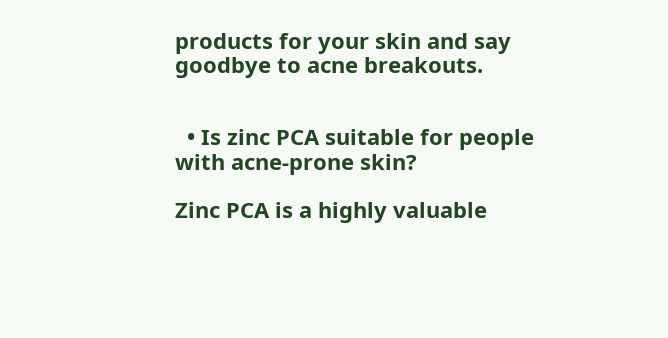products for your skin and say goodbye to acne breakouts.


  • Is zinc PCA suitable for people with acne-prone skin?

Zinc PCA is a highly valuable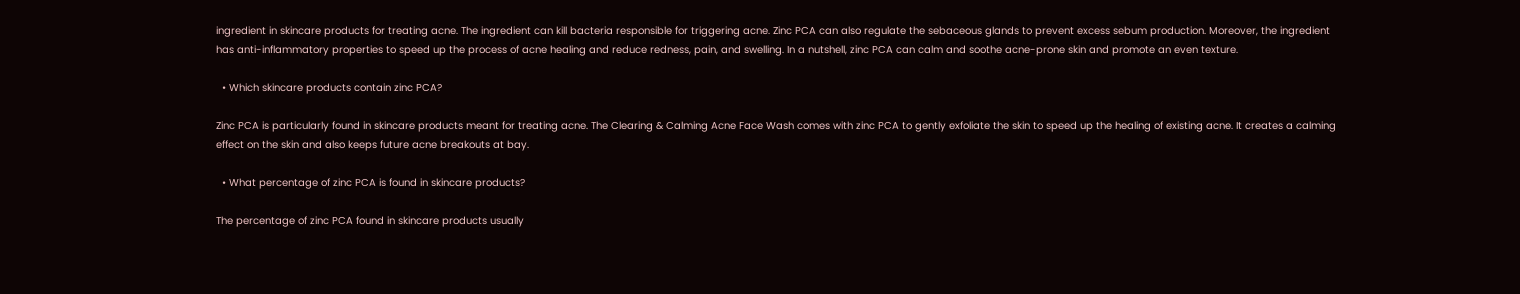ingredient in skincare products for treating acne. The ingredient can kill bacteria responsible for triggering acne. Zinc PCA can also regulate the sebaceous glands to prevent excess sebum production. Moreover, the ingredient has anti-inflammatory properties to speed up the process of acne healing and reduce redness, pain, and swelling. In a nutshell, zinc PCA can calm and soothe acne-prone skin and promote an even texture.

  • Which skincare products contain zinc PCA?

Zinc PCA is particularly found in skincare products meant for treating acne. The Clearing & Calming Acne Face Wash comes with zinc PCA to gently exfoliate the skin to speed up the healing of existing acne. It creates a calming effect on the skin and also keeps future acne breakouts at bay.

  • What percentage of zinc PCA is found in skincare products?

The percentage of zinc PCA found in skincare products usually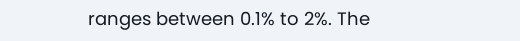ranges between 0.1% to 2%. The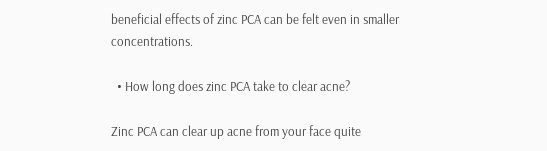beneficial effects of zinc PCA can be felt even in smaller concentrations.

  • How long does zinc PCA take to clear acne?

Zinc PCA can clear up acne from your face quite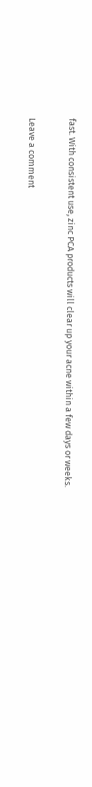fast. With consistent use, zinc PCA products will clear up your acne within a few days or weeks.

Leave a comment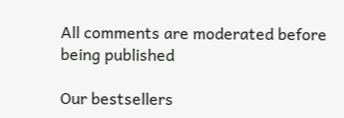All comments are moderated before being published

Our bestsellers